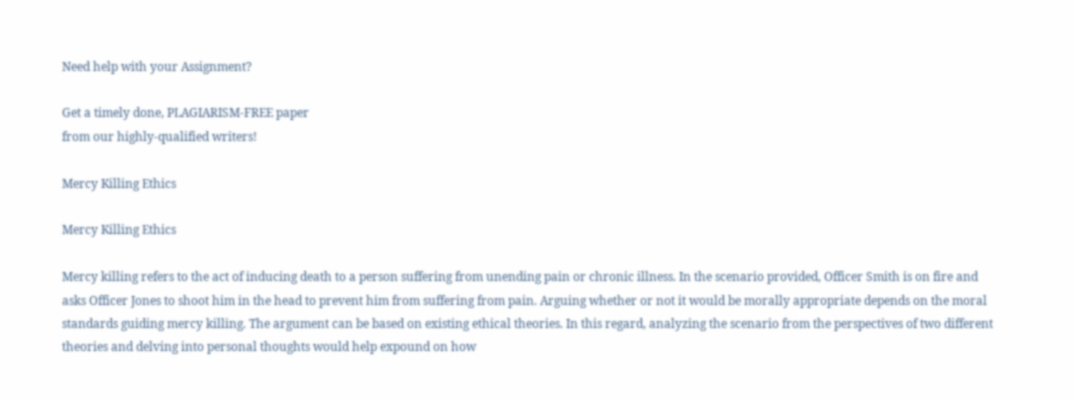Need help with your Assignment?

Get a timely done, PLAGIARISM-FREE paper
from our highly-qualified writers!

Mercy Killing Ethics

Mercy Killing Ethics

Mercy killing refers to the act of inducing death to a person suffering from unending pain or chronic illness. In the scenario provided, Officer Smith is on fire and asks Officer Jones to shoot him in the head to prevent him from suffering from pain. Arguing whether or not it would be morally appropriate depends on the moral standards guiding mercy killing. The argument can be based on existing ethical theories. In this regard, analyzing the scenario from the perspectives of two different theories and delving into personal thoughts would help expound on how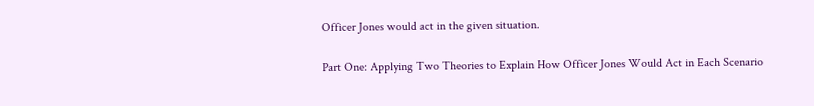Officer Jones would act in the given situation.

Part One: Applying Two Theories to Explain How Officer Jones Would Act in Each Scenario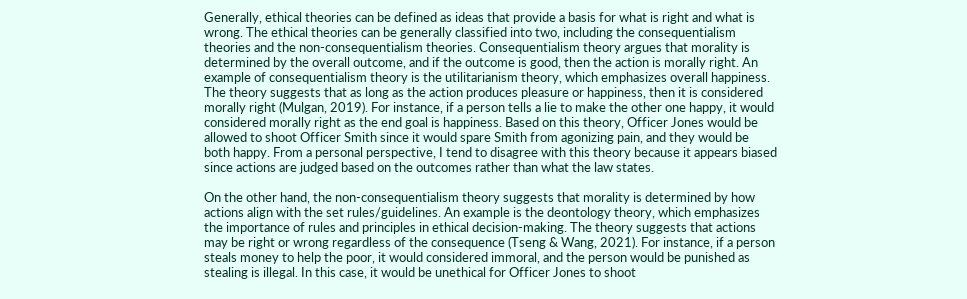Generally, ethical theories can be defined as ideas that provide a basis for what is right and what is wrong. The ethical theories can be generally classified into two, including the consequentialism theories and the non-consequentialism theories. Consequentialism theory argues that morality is determined by the overall outcome, and if the outcome is good, then the action is morally right. An example of consequentialism theory is the utilitarianism theory, which emphasizes overall happiness. The theory suggests that as long as the action produces pleasure or happiness, then it is considered morally right (Mulgan, 2019). For instance, if a person tells a lie to make the other one happy, it would considered morally right as the end goal is happiness. Based on this theory, Officer Jones would be allowed to shoot Officer Smith since it would spare Smith from agonizing pain, and they would be both happy. From a personal perspective, I tend to disagree with this theory because it appears biased since actions are judged based on the outcomes rather than what the law states.

On the other hand, the non-consequentialism theory suggests that morality is determined by how actions align with the set rules/guidelines. An example is the deontology theory, which emphasizes the importance of rules and principles in ethical decision-making. The theory suggests that actions may be right or wrong regardless of the consequence (Tseng & Wang, 2021). For instance, if a person steals money to help the poor, it would considered immoral, and the person would be punished as stealing is illegal. In this case, it would be unethical for Officer Jones to shoot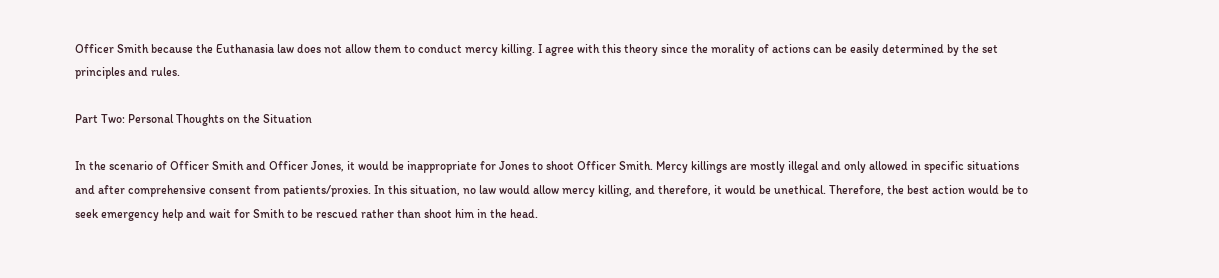Officer Smith because the Euthanasia law does not allow them to conduct mercy killing. I agree with this theory since the morality of actions can be easily determined by the set principles and rules.

Part Two: Personal Thoughts on the Situation

In the scenario of Officer Smith and Officer Jones, it would be inappropriate for Jones to shoot Officer Smith. Mercy killings are mostly illegal and only allowed in specific situations and after comprehensive consent from patients/proxies. In this situation, no law would allow mercy killing, and therefore, it would be unethical. Therefore, the best action would be to seek emergency help and wait for Smith to be rescued rather than shoot him in the head.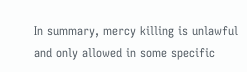In summary, mercy killing is unlawful and only allowed in some specific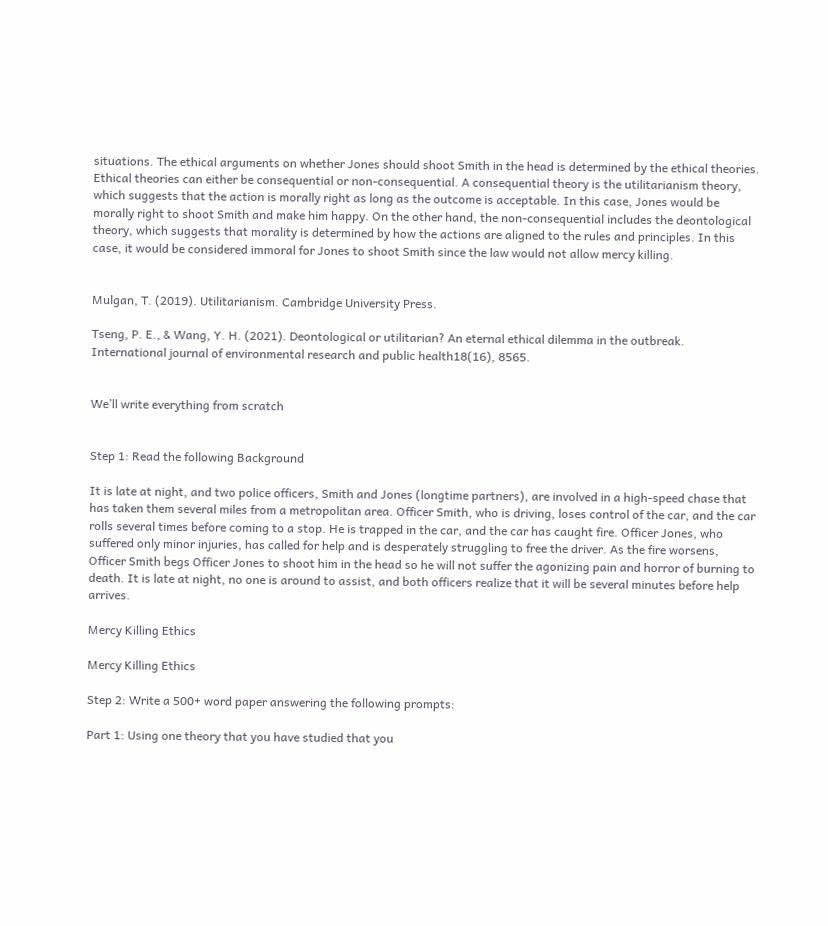situations. The ethical arguments on whether Jones should shoot Smith in the head is determined by the ethical theories. Ethical theories can either be consequential or non-consequential. A consequential theory is the utilitarianism theory, which suggests that the action is morally right as long as the outcome is acceptable. In this case, Jones would be morally right to shoot Smith and make him happy. On the other hand, the non-consequential includes the deontological theory, which suggests that morality is determined by how the actions are aligned to the rules and principles. In this case, it would be considered immoral for Jones to shoot Smith since the law would not allow mercy killing.


Mulgan, T. (2019). Utilitarianism. Cambridge University Press.

Tseng, P. E., & Wang, Y. H. (2021). Deontological or utilitarian? An eternal ethical dilemma in the outbreak. International journal of environmental research and public health18(16), 8565.


We’ll write everything from scratch


Step 1: Read the following Background

It is late at night, and two police officers, Smith and Jones (longtime partners), are involved in a high-speed chase that has taken them several miles from a metropolitan area. Officer Smith, who is driving, loses control of the car, and the car rolls several times before coming to a stop. He is trapped in the car, and the car has caught fire. Officer Jones, who suffered only minor injuries, has called for help and is desperately struggling to free the driver. As the fire worsens, Officer Smith begs Officer Jones to shoot him in the head so he will not suffer the agonizing pain and horror of burning to death. It is late at night, no one is around to assist, and both officers realize that it will be several minutes before help arrives.

Mercy Killing Ethics

Mercy Killing Ethics

Step 2: Write a 500+ word paper answering the following prompts:

Part 1: Using one theory that you have studied that you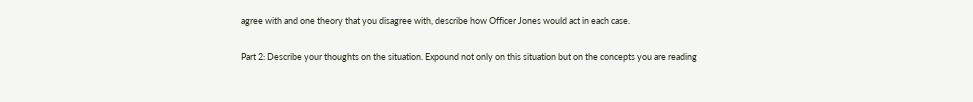agree with and one theory that you disagree with, describe how Officer Jones would act in each case.

Part 2: Describe your thoughts on the situation. Expound not only on this situation but on the concepts you are reading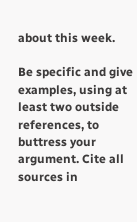about this week.

Be specific and give examples, using at least two outside references, to buttress your argument. Cite all sources in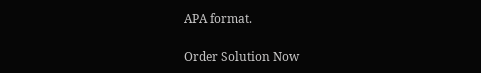APA format.

Order Solution Now